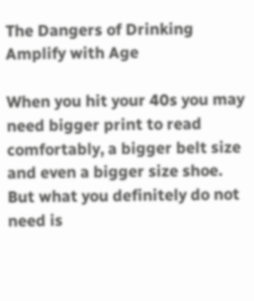The Dangers of Drinking Amplify with Age

When you hit your 40s you may need bigger print to read comfortably, a bigger belt size and even a bigger size shoe. But what you definitely do not need is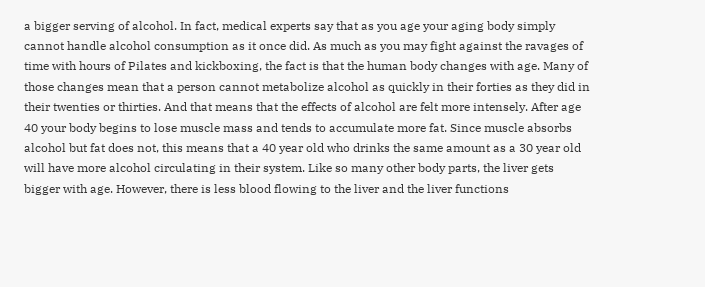a bigger serving of alcohol. In fact, medical experts say that as you age your aging body simply cannot handle alcohol consumption as it once did. As much as you may fight against the ravages of time with hours of Pilates and kickboxing, the fact is that the human body changes with age. Many of those changes mean that a person cannot metabolize alcohol as quickly in their forties as they did in their twenties or thirties. And that means that the effects of alcohol are felt more intensely. After age 40 your body begins to lose muscle mass and tends to accumulate more fat. Since muscle absorbs alcohol but fat does not, this means that a 40 year old who drinks the same amount as a 30 year old will have more alcohol circulating in their system. Like so many other body parts, the liver gets bigger with age. However, there is less blood flowing to the liver and the liver functions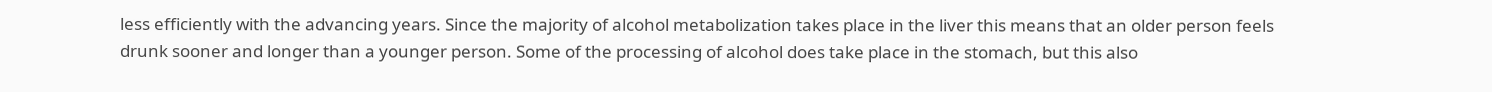less efficiently with the advancing years. Since the majority of alcohol metabolization takes place in the liver this means that an older person feels drunk sooner and longer than a younger person. Some of the processing of alcohol does take place in the stomach, but this also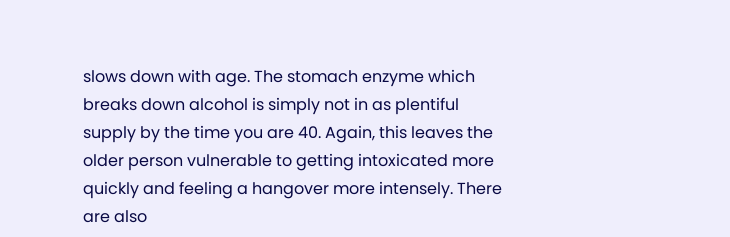slows down with age. The stomach enzyme which breaks down alcohol is simply not in as plentiful supply by the time you are 40. Again, this leaves the older person vulnerable to getting intoxicated more quickly and feeling a hangover more intensely. There are also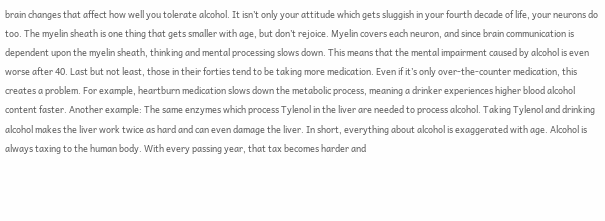brain changes that affect how well you tolerate alcohol. It isn’t only your attitude which gets sluggish in your fourth decade of life, your neurons do too. The myelin sheath is one thing that gets smaller with age, but don’t rejoice. Myelin covers each neuron, and since brain communication is dependent upon the myelin sheath, thinking and mental processing slows down. This means that the mental impairment caused by alcohol is even worse after 40. Last but not least, those in their forties tend to be taking more medication. Even if it’s only over-the-counter medication, this creates a problem. For example, heartburn medication slows down the metabolic process, meaning a drinker experiences higher blood alcohol content faster. Another example: The same enzymes which process Tylenol in the liver are needed to process alcohol. Taking Tylenol and drinking alcohol makes the liver work twice as hard and can even damage the liver. In short, everything about alcohol is exaggerated with age. Alcohol is always taxing to the human body. With every passing year, that tax becomes harder and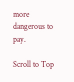more dangerous to pay.

Scroll to Top